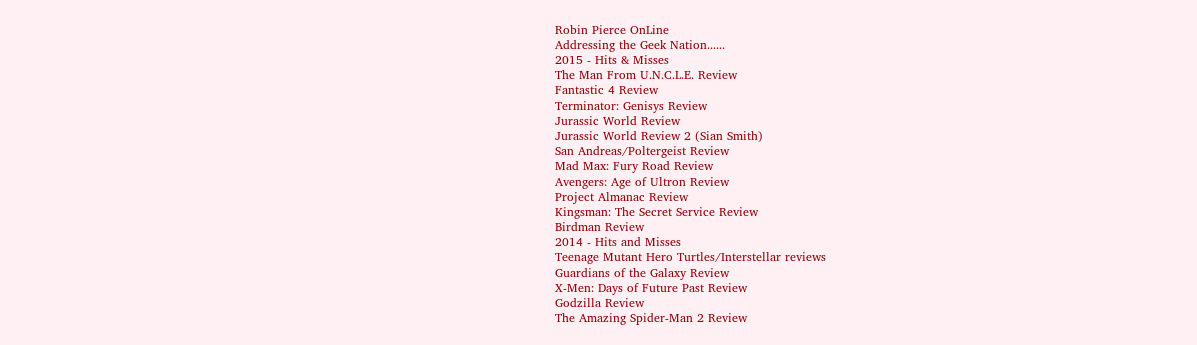Robin Pierce OnLine
Addressing the Geek Nation......
2015 - Hits & Misses
The Man From U.N.C.L.E. Review
Fantastic 4 Review
Terminator: Genisys Review
Jurassic World Review
Jurassic World Review 2 (Sian Smith)
San Andreas/Poltergeist Review
Mad Max: Fury Road Review
Avengers: Age of Ultron Review
Project Almanac Review
Kingsman: The Secret Service Review
Birdman Review
2014 - Hits and Misses
Teenage Mutant Hero Turtles/Interstellar reviews
Guardians of the Galaxy Review
X-Men: Days of Future Past Review
Godzilla Review
The Amazing Spider-Man 2 Review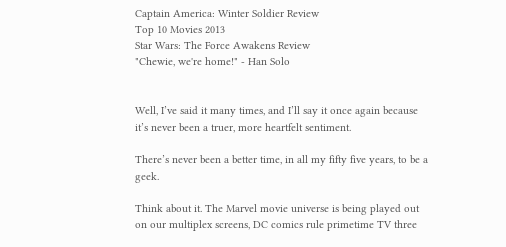Captain America: Winter Soldier Review
Top 10 Movies 2013
Star Wars: The Force Awakens Review
"Chewie, we're home!" - Han Solo


Well, I’ve said it many times, and I’ll say it once again because it’s never been a truer, more heartfelt sentiment.

There’s never been a better time, in all my fifty five years, to be a geek.

Think about it. The Marvel movie universe is being played out on our multiplex screens, DC comics rule primetime TV three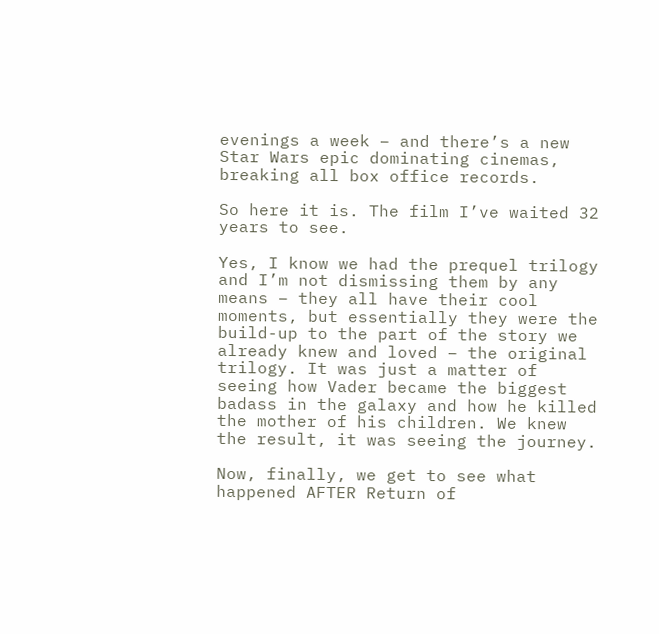evenings a week – and there’s a new Star Wars epic dominating cinemas, breaking all box office records.

So here it is. The film I’ve waited 32 years to see.

Yes, I know we had the prequel trilogy and I’m not dismissing them by any means – they all have their cool moments, but essentially they were the build-up to the part of the story we already knew and loved – the original trilogy. It was just a matter of seeing how Vader became the biggest badass in the galaxy and how he killed the mother of his children. We knew the result, it was seeing the journey.

Now, finally, we get to see what happened AFTER Return of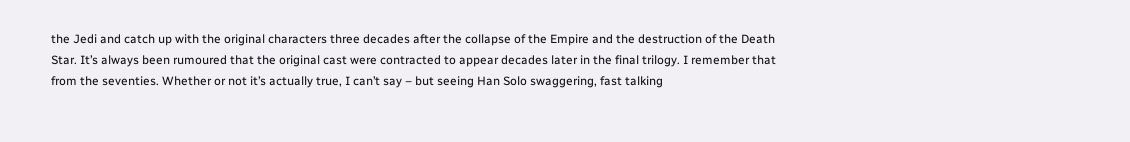the Jedi and catch up with the original characters three decades after the collapse of the Empire and the destruction of the Death Star. It’s always been rumoured that the original cast were contracted to appear decades later in the final trilogy. I remember that from the seventies. Whether or not it’s actually true, I can’t say – but seeing Han Solo swaggering, fast talking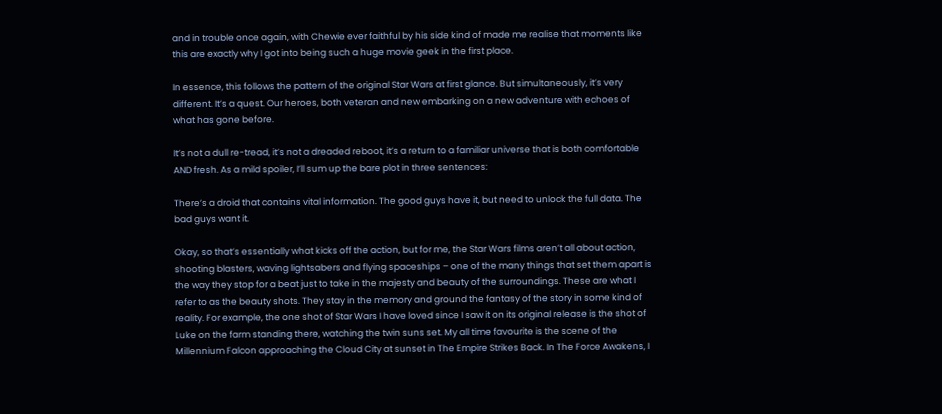and in trouble once again, with Chewie ever faithful by his side kind of made me realise that moments like this are exactly why I got into being such a huge movie geek in the first place.

In essence, this follows the pattern of the original Star Wars at first glance. But simultaneously, it’s very different. It’s a quest. Our heroes, both veteran and new embarking on a new adventure with echoes of what has gone before.

It’s not a dull re-tread, it’s not a dreaded reboot, it’s a return to a familiar universe that is both comfortable AND fresh. As a mild spoiler, I’ll sum up the bare plot in three sentences:

There’s a droid that contains vital information. The good guys have it, but need to unlock the full data. The bad guys want it.

Okay, so that’s essentially what kicks off the action, but for me, the Star Wars films aren’t all about action, shooting blasters, waving lightsabers and flying spaceships – one of the many things that set them apart is the way they stop for a beat just to take in the majesty and beauty of the surroundings. These are what I refer to as the beauty shots. They stay in the memory and ground the fantasy of the story in some kind of reality. For example, the one shot of Star Wars I have loved since I saw it on its original release is the shot of Luke on the farm standing there, watching the twin suns set. My all time favourite is the scene of the Millennium Falcon approaching the Cloud City at sunset in The Empire Strikes Back. In The Force Awakens, I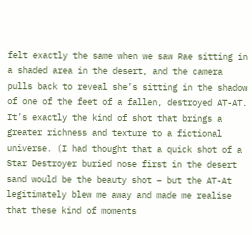felt exactly the same when we saw Rae sitting in a shaded area in the desert, and the camera pulls back to reveal she’s sitting in the shadow of one of the feet of a fallen, destroyed AT-AT. It’s exactly the kind of shot that brings a greater richness and texture to a fictional universe. (I had thought that a quick shot of a Star Destroyer buried nose first in the desert sand would be the beauty shot – but the AT-At legitimately blew me away and made me realise that these kind of moments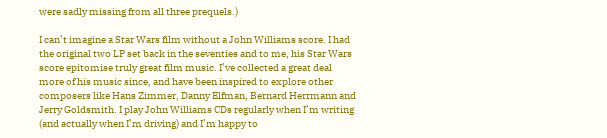were sadly missing from all three prequels.)

I can’t imagine a Star Wars film without a John Williams score. I had the original two LP set back in the seventies and to me, his Star Wars score epitomise truly great film music. I’ve collected a great deal more of his music since, and have been inspired to explore other composers like Hans Zimmer, Danny Elfman, Bernard Herrmann and Jerry Goldsmith. I play John Williams CDs regularly when I’m writing (and actually when I’m driving) and I’m happy to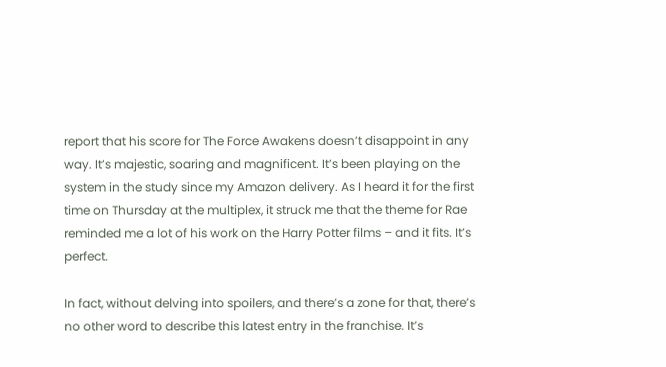report that his score for The Force Awakens doesn’t disappoint in any way. It’s majestic, soaring and magnificent. It’s been playing on the system in the study since my Amazon delivery. As I heard it for the first time on Thursday at the multiplex, it struck me that the theme for Rae reminded me a lot of his work on the Harry Potter films – and it fits. It’s perfect.

In fact, without delving into spoilers, and there’s a zone for that, there’s no other word to describe this latest entry in the franchise. It’s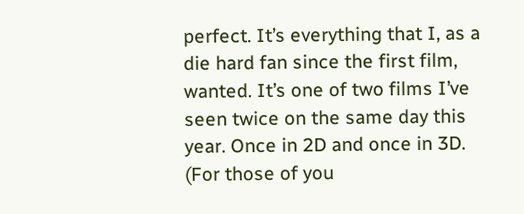perfect. It’s everything that I, as a die hard fan since the first film, wanted. It’s one of two films I’ve seen twice on the same day this year. Once in 2D and once in 3D. (For those of you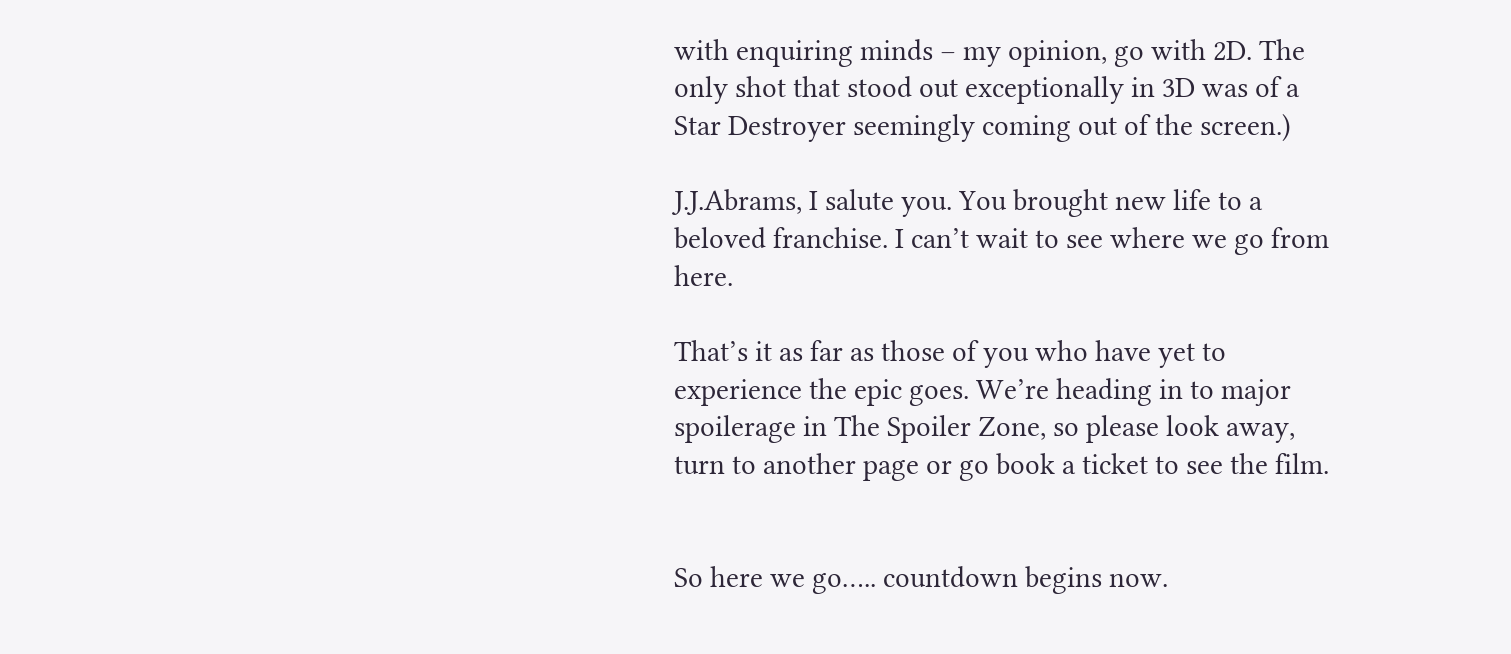with enquiring minds – my opinion, go with 2D. The only shot that stood out exceptionally in 3D was of a Star Destroyer seemingly coming out of the screen.)

J.J.Abrams, I salute you. You brought new life to a beloved franchise. I can’t wait to see where we go from here.

That’s it as far as those of you who have yet to experience the epic goes. We’re heading in to major spoilerage in The Spoiler Zone, so please look away, turn to another page or go book a ticket to see the film.


So here we go….. countdown begins now.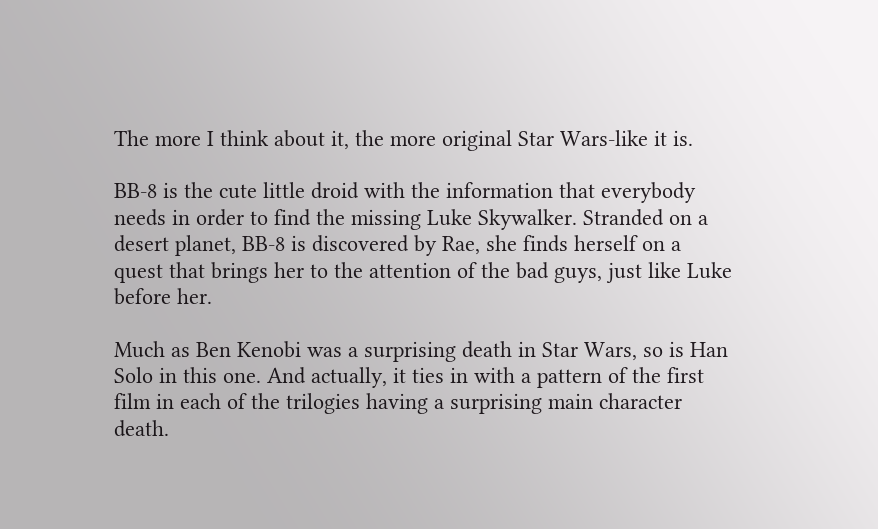The more I think about it, the more original Star Wars-like it is.

BB-8 is the cute little droid with the information that everybody needs in order to find the missing Luke Skywalker. Stranded on a desert planet, BB-8 is discovered by Rae, she finds herself on a quest that brings her to the attention of the bad guys, just like Luke before her.

Much as Ben Kenobi was a surprising death in Star Wars, so is Han Solo in this one. And actually, it ties in with a pattern of the first film in each of the trilogies having a surprising main character death.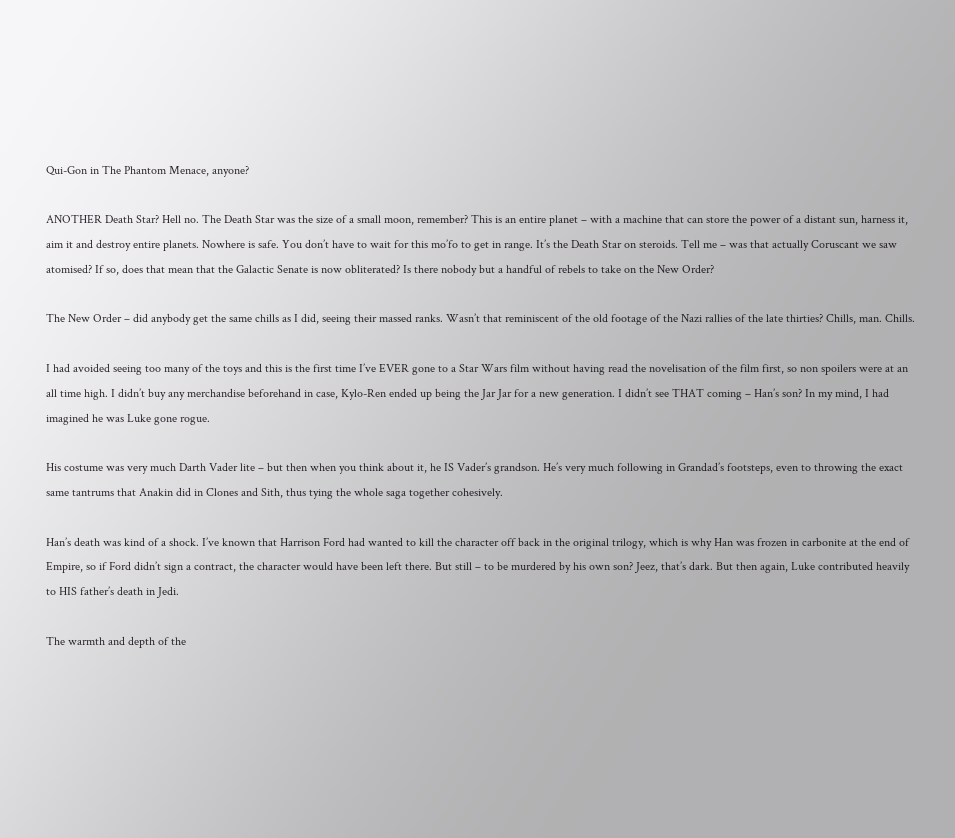Qui-Gon in The Phantom Menace, anyone?

ANOTHER Death Star? Hell no. The Death Star was the size of a small moon, remember? This is an entire planet – with a machine that can store the power of a distant sun, harness it, aim it and destroy entire planets. Nowhere is safe. You don’t have to wait for this mo’fo to get in range. It’s the Death Star on steroids. Tell me – was that actually Coruscant we saw atomised? If so, does that mean that the Galactic Senate is now obliterated? Is there nobody but a handful of rebels to take on the New Order?

The New Order – did anybody get the same chills as I did, seeing their massed ranks. Wasn’t that reminiscent of the old footage of the Nazi rallies of the late thirties? Chills, man. Chills.

I had avoided seeing too many of the toys and this is the first time I’ve EVER gone to a Star Wars film without having read the novelisation of the film first, so non spoilers were at an all time high. I didn’t buy any merchandise beforehand in case, Kylo-Ren ended up being the Jar Jar for a new generation. I didn’t see THAT coming – Han’s son? In my mind, I had imagined he was Luke gone rogue.

His costume was very much Darth Vader lite – but then when you think about it, he IS Vader’s grandson. He’s very much following in Grandad’s footsteps, even to throwing the exact same tantrums that Anakin did in Clones and Sith, thus tying the whole saga together cohesively.

Han’s death was kind of a shock. I’ve known that Harrison Ford had wanted to kill the character off back in the original trilogy, which is why Han was frozen in carbonite at the end of Empire, so if Ford didn’t sign a contract, the character would have been left there. But still – to be murdered by his own son? Jeez, that’s dark. But then again, Luke contributed heavily to HIS father’s death in Jedi.

The warmth and depth of the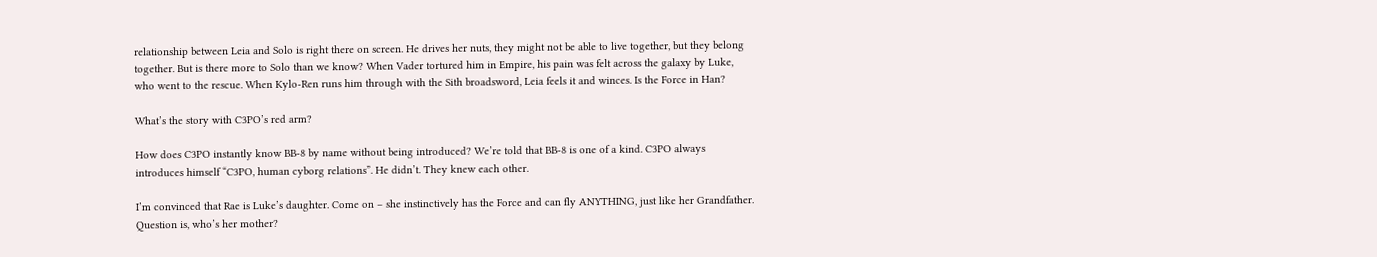relationship between Leia and Solo is right there on screen. He drives her nuts, they might not be able to live together, but they belong together. But is there more to Solo than we know? When Vader tortured him in Empire, his pain was felt across the galaxy by Luke, who went to the rescue. When Kylo-Ren runs him through with the Sith broadsword, Leia feels it and winces. Is the Force in Han?

What’s the story with C3PO’s red arm?

How does C3PO instantly know BB-8 by name without being introduced? We’re told that BB-8 is one of a kind. C3PO always introduces himself “C3PO, human cyborg relations”. He didn’t. They knew each other.

I’m convinced that Rae is Luke’s daughter. Come on – she instinctively has the Force and can fly ANYTHING, just like her Grandfather. Question is, who’s her mother?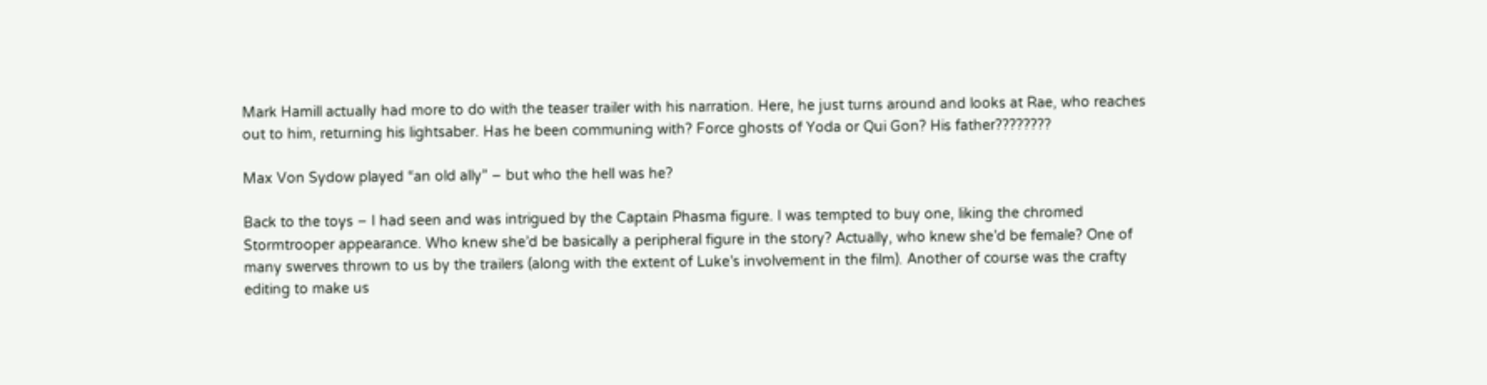Mark Hamill actually had more to do with the teaser trailer with his narration. Here, he just turns around and looks at Rae, who reaches out to him, returning his lightsaber. Has he been communing with? Force ghosts of Yoda or Qui Gon? His father????????

Max Von Sydow played “an old ally” – but who the hell was he?

Back to the toys – I had seen and was intrigued by the Captain Phasma figure. I was tempted to buy one, liking the chromed Stormtrooper appearance. Who knew she’d be basically a peripheral figure in the story? Actually, who knew she’d be female? One of many swerves thrown to us by the trailers (along with the extent of Luke’s involvement in the film). Another of course was the crafty editing to make us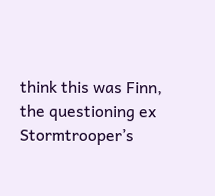think this was Finn, the questioning ex Stormtrooper’s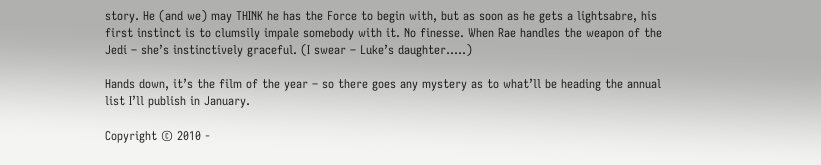story. He (and we) may THINK he has the Force to begin with, but as soon as he gets a lightsabre, his first instinct is to clumsily impale somebody with it. No finesse. When Rae handles the weapon of the Jedi – she’s instinctively graceful. (I swear – Luke’s daughter…..)

Hands down, it’s the film of the year – so there goes any mystery as to what’ll be heading the annual list I’ll publish in January.

Copyright © 2010 -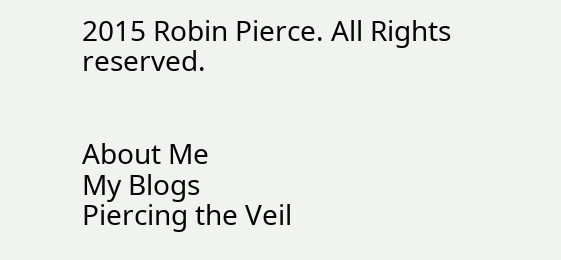2015 Robin Pierce. All Rights reserved.


About Me
My Blogs
Piercing the Veil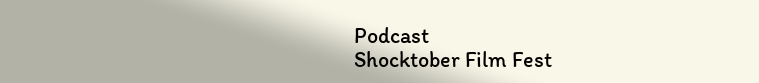Podcast
Shocktober Film Fest